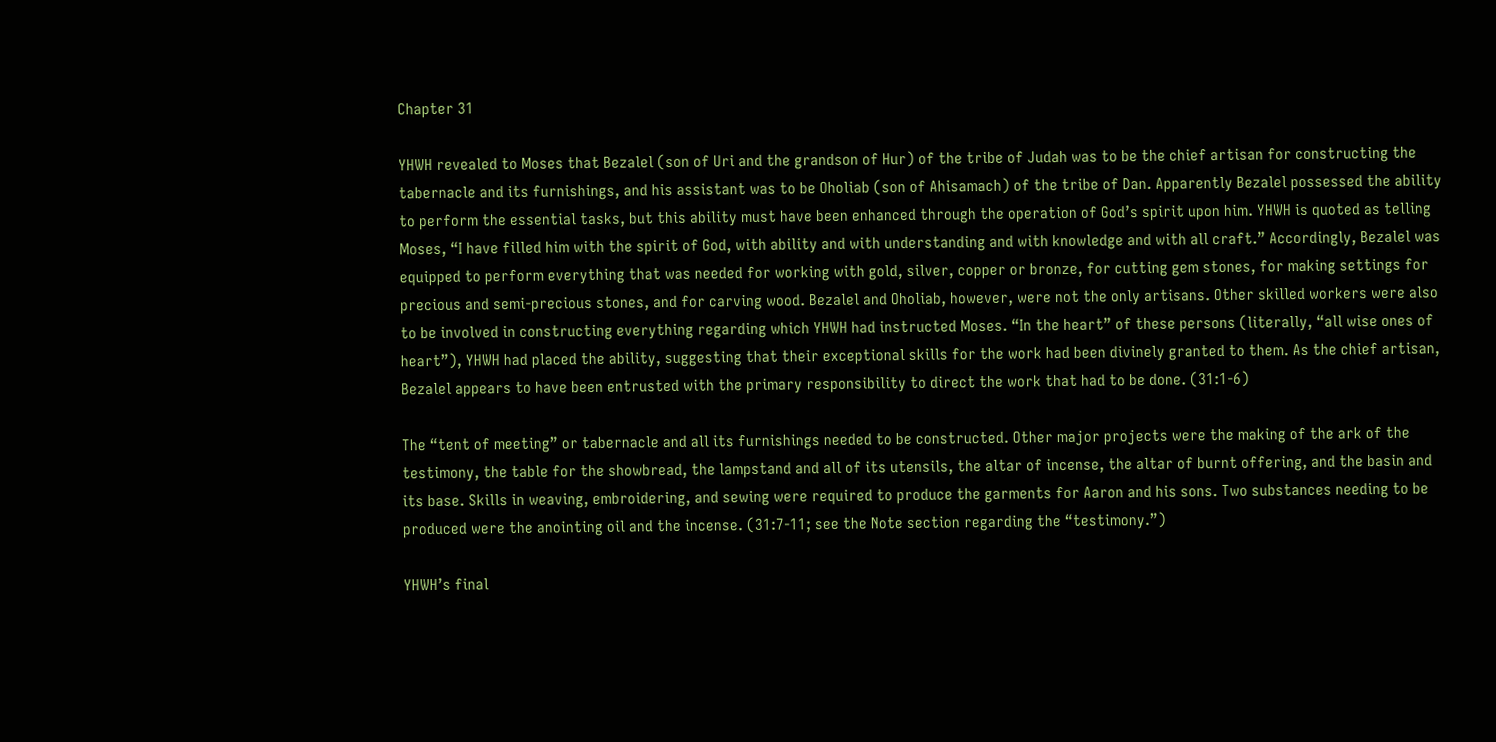Chapter 31

YHWH revealed to Moses that Bezalel (son of Uri and the grandson of Hur) of the tribe of Judah was to be the chief artisan for constructing the tabernacle and its furnishings, and his assistant was to be Oholiab (son of Ahisamach) of the tribe of Dan. Apparently Bezalel possessed the ability to perform the essential tasks, but this ability must have been enhanced through the operation of God’s spirit upon him. YHWH is quoted as telling Moses, “I have filled him with the spirit of God, with ability and with understanding and with knowledge and with all craft.” Accordingly, Bezalel was equipped to perform everything that was needed for working with gold, silver, copper or bronze, for cutting gem stones, for making settings for precious and semi-precious stones, and for carving wood. Bezalel and Oholiab, however, were not the only artisans. Other skilled workers were also to be involved in constructing everything regarding which YHWH had instructed Moses. “In the heart” of these persons (literally, “all wise ones of heart”), YHWH had placed the ability, suggesting that their exceptional skills for the work had been divinely granted to them. As the chief artisan, Bezalel appears to have been entrusted with the primary responsibility to direct the work that had to be done. (31:1-6)

The “tent of meeting” or tabernacle and all its furnishings needed to be constructed. Other major projects were the making of the ark of the testimony, the table for the showbread, the lampstand and all of its utensils, the altar of incense, the altar of burnt offering, and the basin and its base. Skills in weaving, embroidering, and sewing were required to produce the garments for Aaron and his sons. Two substances needing to be produced were the anointing oil and the incense. (31:7-11; see the Note section regarding the “testimony.”)

YHWH’s final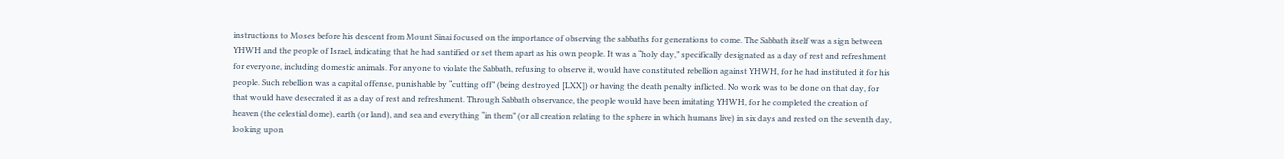instructions to Moses before his descent from Mount Sinai focused on the importance of observing the sabbaths for generations to come. The Sabbath itself was a sign between YHWH and the people of Israel, indicating that he had santified or set them apart as his own people. It was a “holy day,” specifically designated as a day of rest and refreshment for everyone, including domestic animals. For anyone to violate the Sabbath, refusing to observe it, would have constituted rebellion against YHWH, for he had instituted it for his people. Such rebellion was a capital offense, punishable by “cutting off” (being destroyed [LXX]) or having the death penalty inflicted. No work was to be done on that day, for that would have desecrated it as a day of rest and refreshment. Through Sabbath observance, the people would have been imitating YHWH, for he completed the creation of heaven (the celestial dome), earth (or land), and sea and everything “in them” (or all creation relating to the sphere in which humans live) in six days and rested on the seventh day, looking upon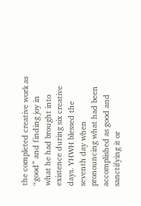the completed creative work as “good” and finding joy in what he had brought into existence during six creative days. YHWH blessed the seventh day when pronouncing what had been accomplished as good and sanctifying it or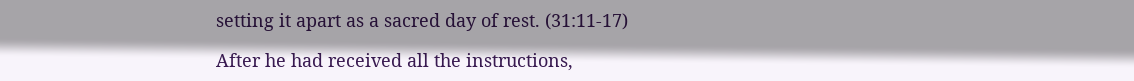setting it apart as a sacred day of rest. (31:11-17)

After he had received all the instructions,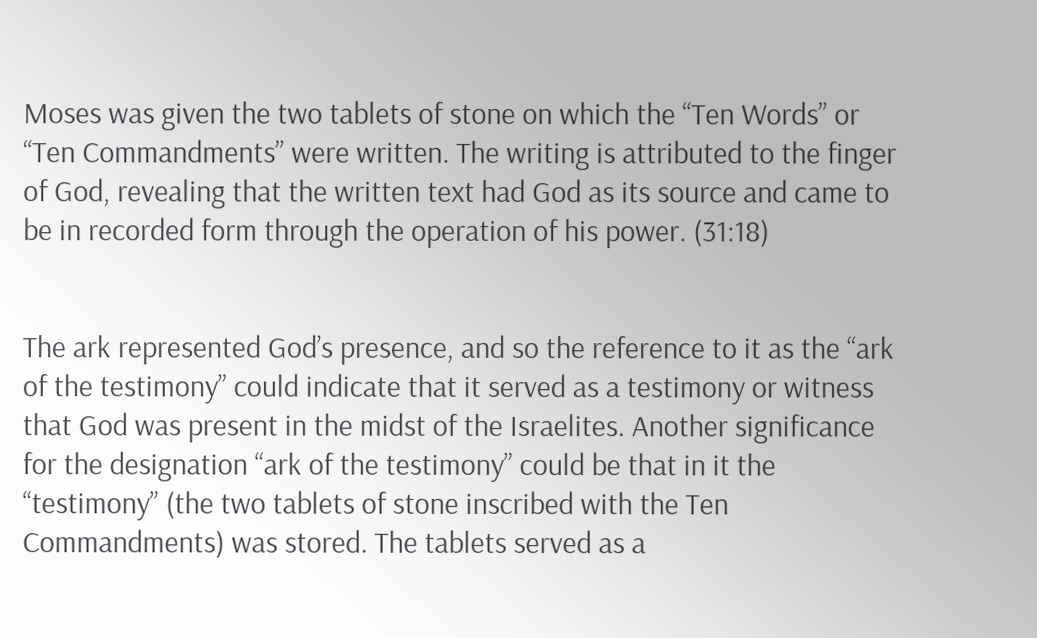Moses was given the two tablets of stone on which the “Ten Words” or “Ten Commandments” were written. The writing is attributed to the finger of God, revealing that the written text had God as its source and came to be in recorded form through the operation of his power. (31:18)


The ark represented God’s presence, and so the reference to it as the “ark of the testimony” could indicate that it served as a testimony or witness that God was present in the midst of the Israelites. Another significance for the designation “ark of the testimony” could be that in it the “testimony” (the two tablets of stone inscribed with the Ten Commandments) was stored. The tablets served as a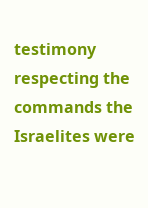testimony respecting the commands the Israelites were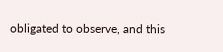obligated to observe, and this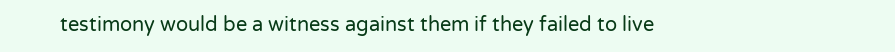testimony would be a witness against them if they failed to live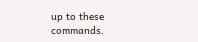up to these commands.